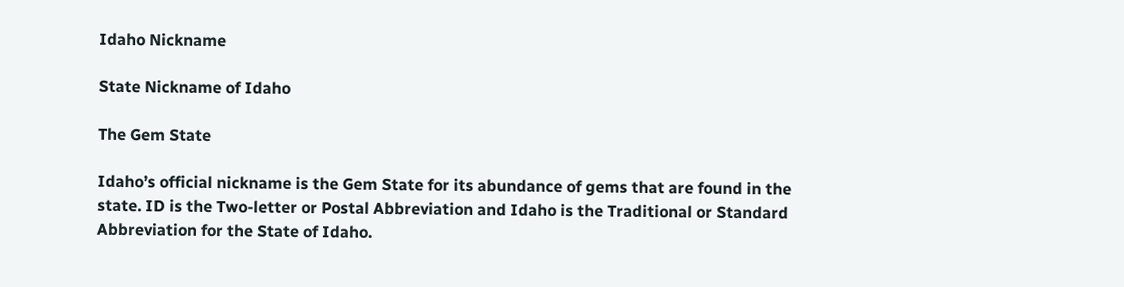Idaho Nickname

State Nickname of Idaho

The Gem State

Idaho’s official nickname is the Gem State for its abundance of gems that are found in the state. ID is the Two-letter or Postal Abbreviation and Idaho is the Traditional or Standard Abbreviation for the State of Idaho.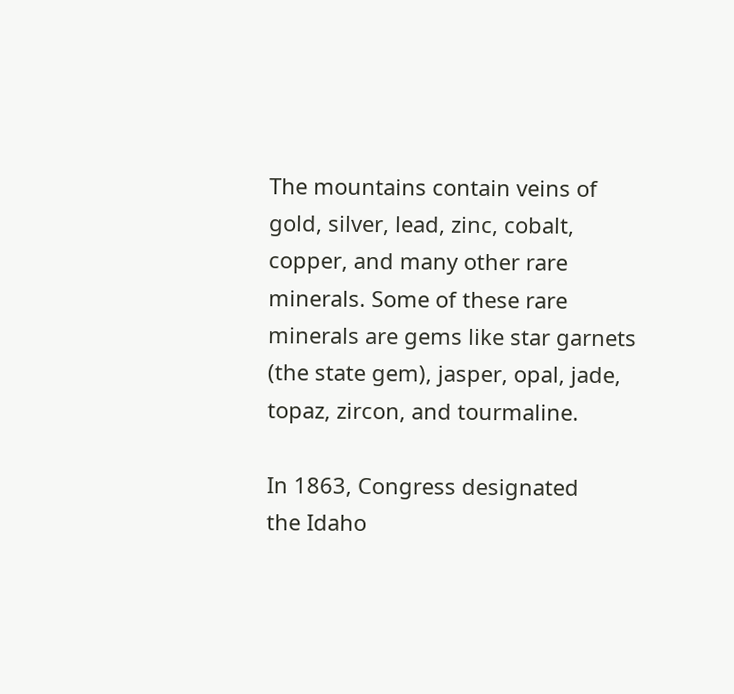The mountains contain veins of gold, silver, lead, zinc, cobalt, copper, and many other rare minerals. Some of these rare minerals are gems like star garnets (the state gem), jasper, opal, jade, topaz, zircon, and tourmaline.

In 1863, Congress designated
the Idaho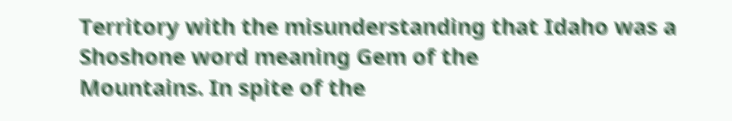Territory with the misunderstanding that Idaho was a Shoshone word meaning Gem of the
Mountains. In spite of the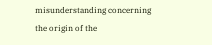misunderstanding concerning the origin of the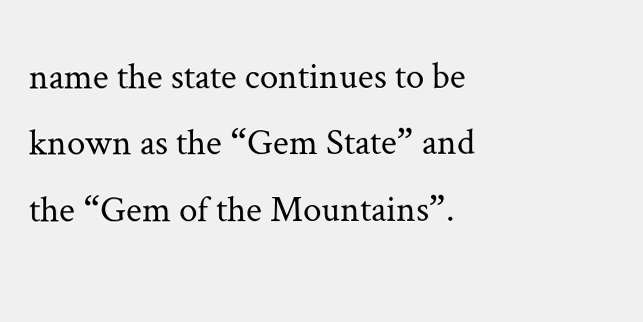name the state continues to be
known as the “Gem State” and the “Gem of the Mountains”.